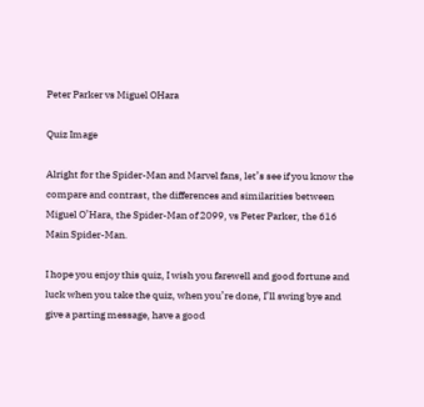Peter Parker vs Miguel OHara

Quiz Image

Alright for the Spider-Man and Marvel fans, let’s see if you know the compare and contrast, the differences and similarities between Miguel O’Hara, the Spider-Man of 2099, vs Peter Parker, the 616 Main Spider-Man.

I hope you enjoy this quiz, I wish you farewell and good fortune and luck when you take the quiz, when you’re done, I’ll swing bye and give a parting message, have a good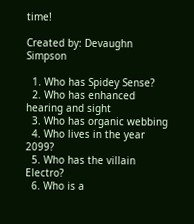time!

Created by: Devaughn Simpson

  1. Who has Spidey Sense?
  2. Who has enhanced hearing and sight
  3. Who has organic webbing
  4. Who lives in the year 2099?
  5. Who has the villain Electro?
  6. Who is a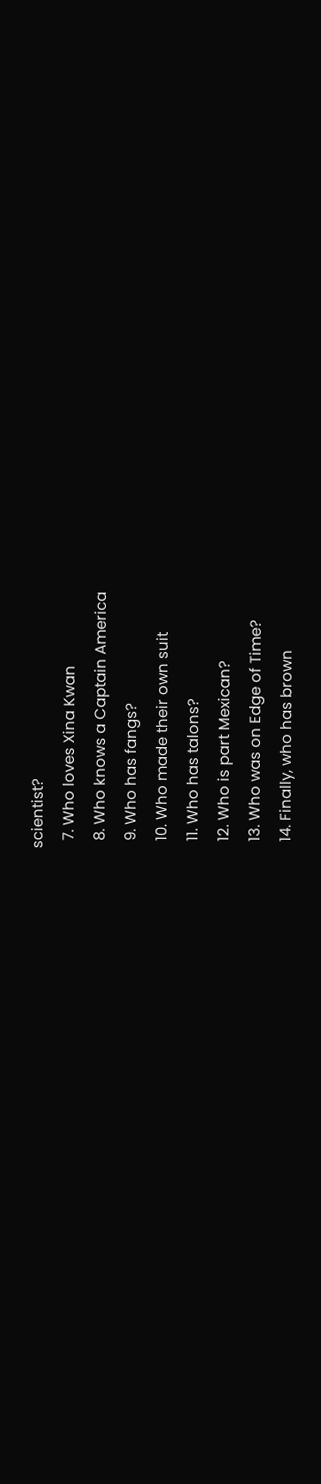scientist?
  7. Who loves Xina Kwan
  8. Who knows a Captain America
  9. Who has fangs?
  10. Who made their own suit
  11. Who has talons?
  12. Who is part Mexican?
  13. Who was on Edge of Time?
  14. Finally, who has brown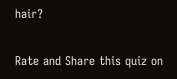hair?

Rate and Share this quiz on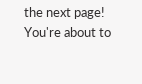the next page!
You're about to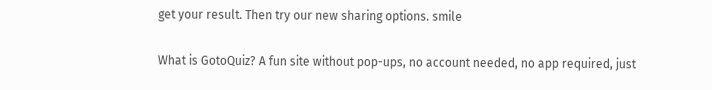get your result. Then try our new sharing options. smile

What is GotoQuiz? A fun site without pop-ups, no account needed, no app required, just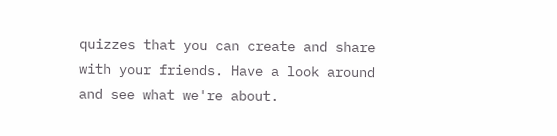quizzes that you can create and share with your friends. Have a look around and see what we're about.